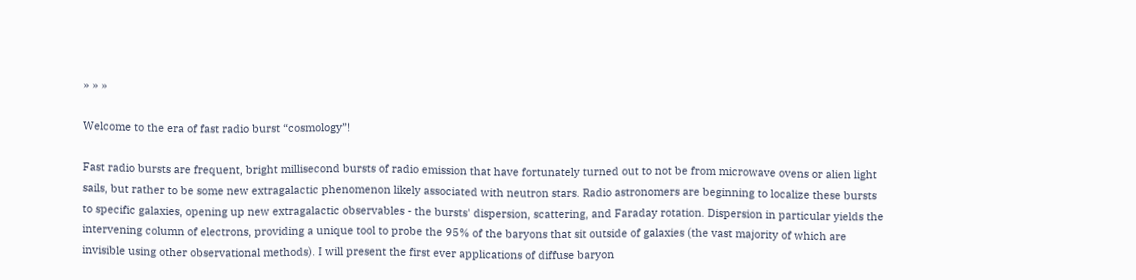» » »

Welcome to the era of fast radio burst “cosmology”!

Fast radio bursts are frequent, bright millisecond bursts of radio emission that have fortunately turned out to not be from microwave ovens or alien light sails, but rather to be some new extragalactic phenomenon likely associated with neutron stars. Radio astronomers are beginning to localize these bursts to specific galaxies, opening up new extragalactic observables - the bursts' dispersion, scattering, and Faraday rotation. Dispersion in particular yields the intervening column of electrons, providing a unique tool to probe the 95% of the baryons that sit outside of galaxies (the vast majority of which are invisible using other observational methods). I will present the first ever applications of diffuse baryon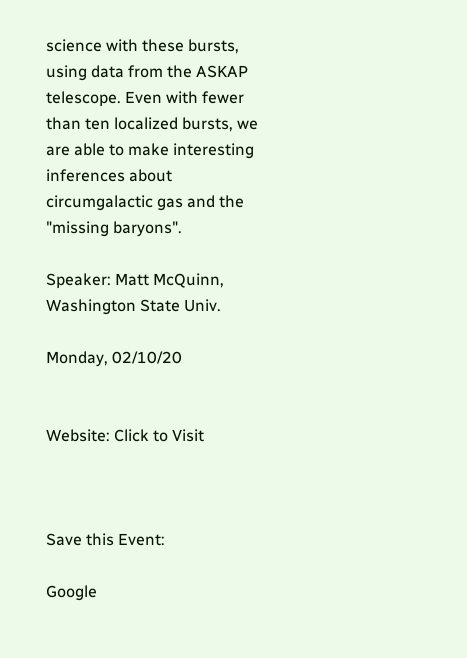science with these bursts, using data from the ASKAP telescope. Even with fewer than ten localized bursts, we are able to make interesting inferences about circumgalactic gas and the "missing baryons".

Speaker: Matt McQuinn, Washington State Univ.

Monday, 02/10/20


Website: Click to Visit



Save this Event:

Google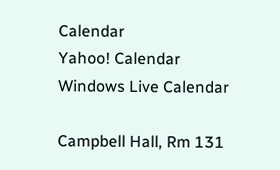Calendar
Yahoo! Calendar
Windows Live Calendar

Campbell Hall, Rm 131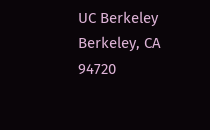UC Berkeley
Berkeley, CA 94720